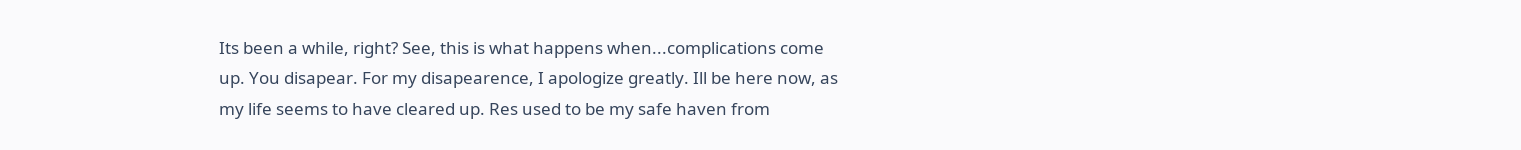Its been a while, right? See, this is what happens when...complications come up. You disapear. For my disapearence, I apologize greatly. Ill be here now, as my life seems to have cleared up. Res used to be my safe haven from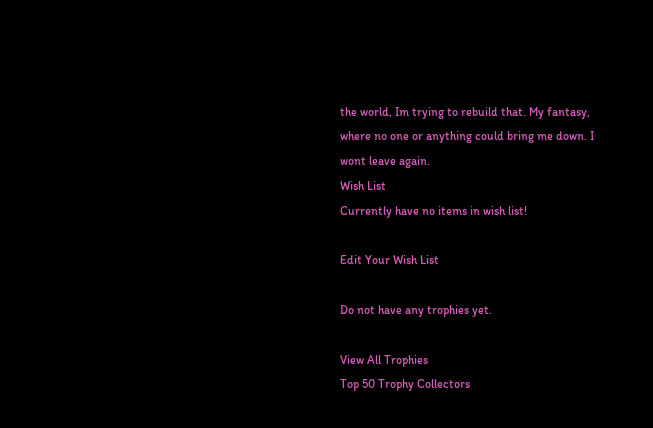the world, Im trying to rebuild that. My fantasy, where no one or anything could bring me down. I wont leave again.
Wish List
Currently have no items in wish list!

Edit Your Wish List

Do not have any trophies yet.

View All Trophies
Top 50 Trophy Collectors